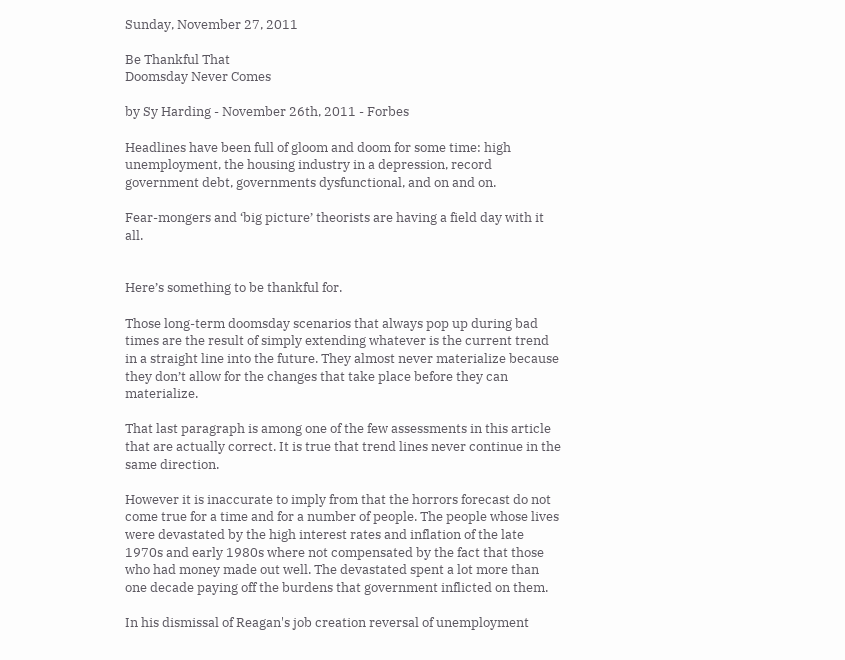Sunday, November 27, 2011

Be Thankful That
Doomsday Never Comes

by Sy Harding - November 26th, 2011 - Forbes

Headlines have been full of gloom and doom for some time: high unemployment, the housing industry in a depression, record government debt, governments dysfunctional, and on and on.

Fear-mongers and ‘big picture’ theorists are having a field day with it all.


Here’s something to be thankful for.

Those long-term doomsday scenarios that always pop up during bad times are the result of simply extending whatever is the current trend in a straight line into the future. They almost never materialize because they don’t allow for the changes that take place before they can materialize.

That last paragraph is among one of the few assessments in this article that are actually correct. It is true that trend lines never continue in the same direction.

However it is inaccurate to imply from that the horrors forecast do not come true for a time and for a number of people. The people whose lives were devastated by the high interest rates and inflation of the late 1970s and early 1980s where not compensated by the fact that those who had money made out well. The devastated spent a lot more than one decade paying off the burdens that government inflicted on them.

In his dismissal of Reagan's job creation reversal of unemployment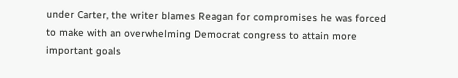under Carter, the writer blames Reagan for compromises he was forced to make with an overwhelming Democrat congress to attain more important goals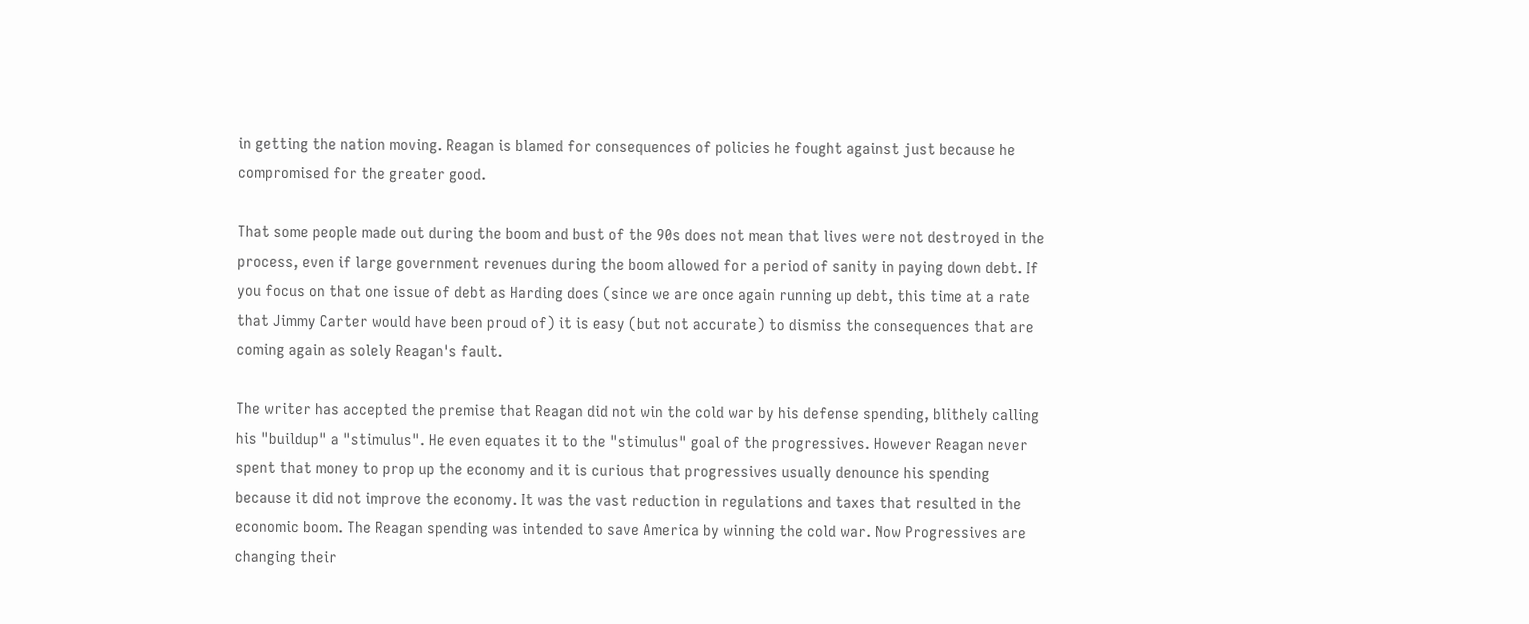in getting the nation moving. Reagan is blamed for consequences of policies he fought against just because he compromised for the greater good.

That some people made out during the boom and bust of the 90s does not mean that lives were not destroyed in the process, even if large government revenues during the boom allowed for a period of sanity in paying down debt. If you focus on that one issue of debt as Harding does (since we are once again running up debt, this time at a rate that Jimmy Carter would have been proud of) it is easy (but not accurate) to dismiss the consequences that are coming again as solely Reagan's fault.

The writer has accepted the premise that Reagan did not win the cold war by his defense spending, blithely calling his "buildup" a "stimulus". He even equates it to the "stimulus" goal of the progressives. However Reagan never spent that money to prop up the economy and it is curious that progressives usually denounce his spending because it did not improve the economy. It was the vast reduction in regulations and taxes that resulted in the economic boom. The Reagan spending was intended to save America by winning the cold war. Now Progressives are changing their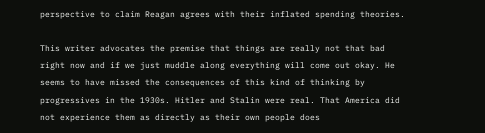perspective to claim Reagan agrees with their inflated spending theories.

This writer advocates the premise that things are really not that bad right now and if we just muddle along everything will come out okay. He seems to have missed the consequences of this kind of thinking by progressives in the 1930s. Hitler and Stalin were real. That America did not experience them as directly as their own people does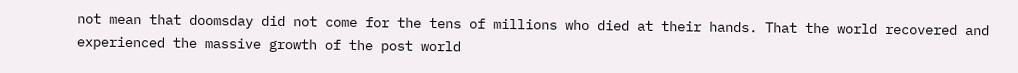not mean that doomsday did not come for the tens of millions who died at their hands. That the world recovered and experienced the massive growth of the post world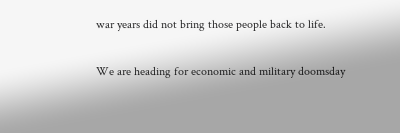war years did not bring those people back to life.

We are heading for economic and military doomsday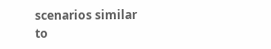scenarios similar to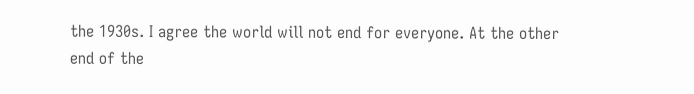the 1930s. I agree the world will not end for everyone. At the other end of the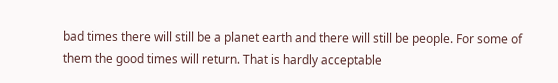bad times there will still be a planet earth and there will still be people. For some of them the good times will return. That is hardly acceptable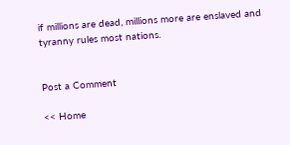if millions are dead, millions more are enslaved and tyranny rules most nations.


Post a Comment

<< Home